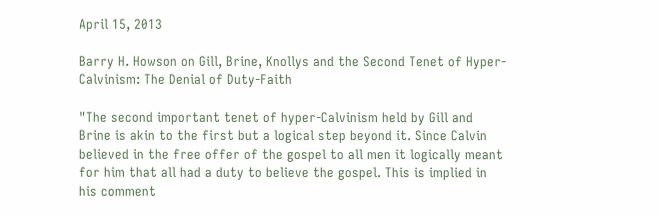April 15, 2013

Barry H. Howson on Gill, Brine, Knollys and the Second Tenet of Hyper-Calvinism: The Denial of Duty-Faith

"The second important tenet of hyper-Calvinism held by Gill and Brine is akin to the first but a logical step beyond it. Since Calvin believed in the free offer of the gospel to all men it logically meant for him that all had a duty to believe the gospel. This is implied in his comment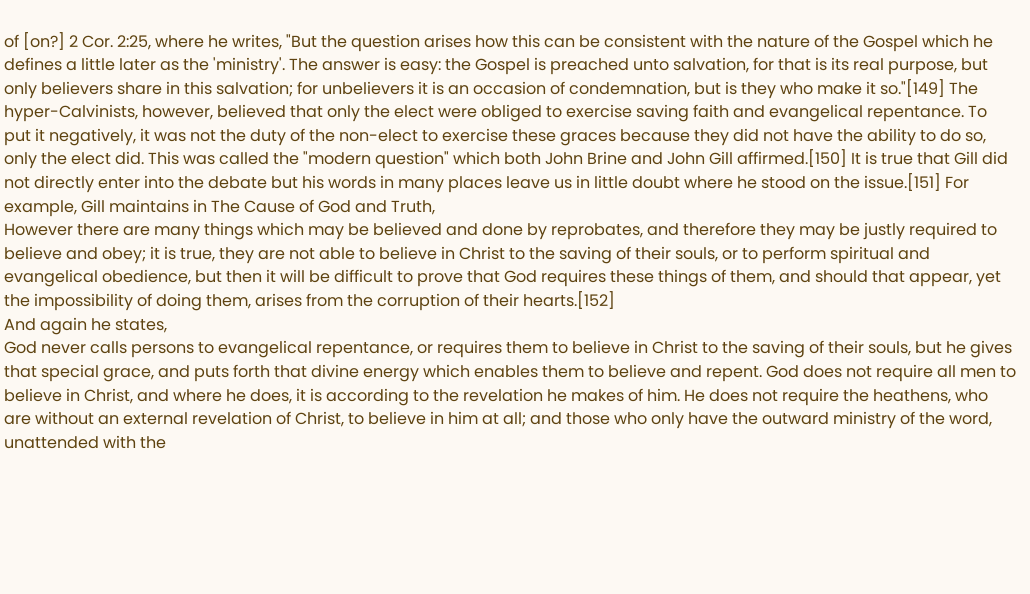of [on?] 2 Cor. 2:25, where he writes, "But the question arises how this can be consistent with the nature of the Gospel which he defines a little later as the 'ministry'. The answer is easy: the Gospel is preached unto salvation, for that is its real purpose, but only believers share in this salvation; for unbelievers it is an occasion of condemnation, but is they who make it so."[149] The hyper-Calvinists, however, believed that only the elect were obliged to exercise saving faith and evangelical repentance. To put it negatively, it was not the duty of the non-elect to exercise these graces because they did not have the ability to do so, only the elect did. This was called the "modern question" which both John Brine and John Gill affirmed.[150] It is true that Gill did not directly enter into the debate but his words in many places leave us in little doubt where he stood on the issue.[151] For example, Gill maintains in The Cause of God and Truth,
However there are many things which may be believed and done by reprobates, and therefore they may be justly required to believe and obey; it is true, they are not able to believe in Christ to the saving of their souls, or to perform spiritual and evangelical obedience, but then it will be difficult to prove that God requires these things of them, and should that appear, yet the impossibility of doing them, arises from the corruption of their hearts.[152]
And again he states,
God never calls persons to evangelical repentance, or requires them to believe in Christ to the saving of their souls, but he gives that special grace, and puts forth that divine energy which enables them to believe and repent. God does not require all men to believe in Christ, and where he does, it is according to the revelation he makes of him. He does not require the heathens, who are without an external revelation of Christ, to believe in him at all; and those who only have the outward ministry of the word, unattended with the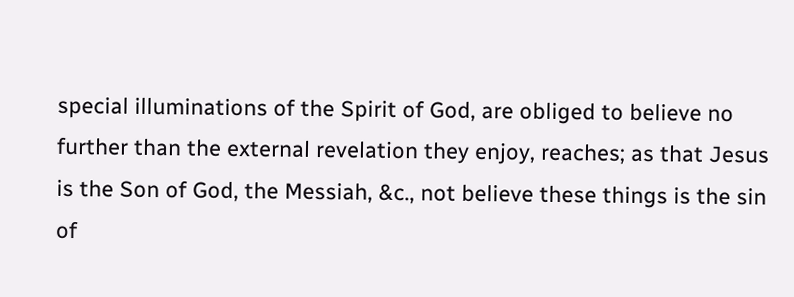special illuminations of the Spirit of God, are obliged to believe no further than the external revelation they enjoy, reaches; as that Jesus is the Son of God, the Messiah, &c., not believe these things is the sin of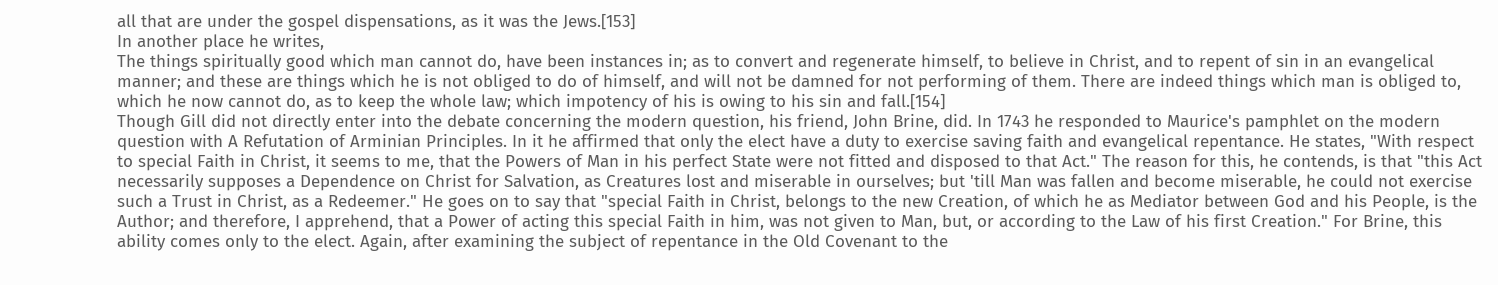all that are under the gospel dispensations, as it was the Jews.[153]
In another place he writes,
The things spiritually good which man cannot do, have been instances in; as to convert and regenerate himself, to believe in Christ, and to repent of sin in an evangelical manner; and these are things which he is not obliged to do of himself, and will not be damned for not performing of them. There are indeed things which man is obliged to, which he now cannot do, as to keep the whole law; which impotency of his is owing to his sin and fall.[154]
Though Gill did not directly enter into the debate concerning the modern question, his friend, John Brine, did. In 1743 he responded to Maurice's pamphlet on the modern question with A Refutation of Arminian Principles. In it he affirmed that only the elect have a duty to exercise saving faith and evangelical repentance. He states, "With respect to special Faith in Christ, it seems to me, that the Powers of Man in his perfect State were not fitted and disposed to that Act." The reason for this, he contends, is that "this Act necessarily supposes a Dependence on Christ for Salvation, as Creatures lost and miserable in ourselves; but 'till Man was fallen and become miserable, he could not exercise such a Trust in Christ, as a Redeemer." He goes on to say that "special Faith in Christ, belongs to the new Creation, of which he as Mediator between God and his People, is the Author; and therefore, I apprehend, that a Power of acting this special Faith in him, was not given to Man, but, or according to the Law of his first Creation." For Brine, this ability comes only to the elect. Again, after examining the subject of repentance in the Old Covenant to the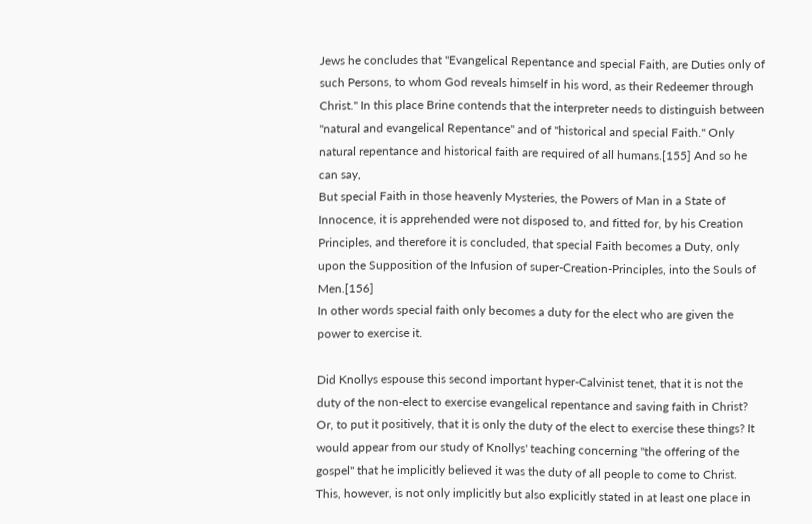Jews he concludes that "Evangelical Repentance and special Faith, are Duties only of such Persons, to whom God reveals himself in his word, as their Redeemer through Christ." In this place Brine contends that the interpreter needs to distinguish between "natural and evangelical Repentance" and of "historical and special Faith." Only natural repentance and historical faith are required of all humans.[155] And so he can say,
But special Faith in those heavenly Mysteries, the Powers of Man in a State of Innocence, it is apprehended were not disposed to, and fitted for, by his Creation Principles, and therefore it is concluded, that special Faith becomes a Duty, only upon the Supposition of the Infusion of super-Creation-Principles, into the Souls of Men.[156]
In other words special faith only becomes a duty for the elect who are given the power to exercise it.

Did Knollys espouse this second important hyper-Calvinist tenet, that it is not the duty of the non-elect to exercise evangelical repentance and saving faith in Christ? Or, to put it positively, that it is only the duty of the elect to exercise these things? It would appear from our study of Knollys' teaching concerning "the offering of the gospel" that he implicitly believed it was the duty of all people to come to Christ. This, however, is not only implicitly but also explicitly stated in at least one place in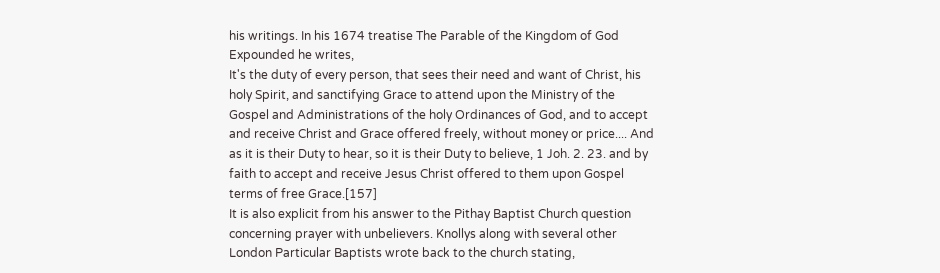his writings. In his 1674 treatise The Parable of the Kingdom of God Expounded he writes,
It's the duty of every person, that sees their need and want of Christ, his holy Spirit, and sanctifying Grace to attend upon the Ministry of the Gospel and Administrations of the holy Ordinances of God, and to accept and receive Christ and Grace offered freely, without money or price.... And as it is their Duty to hear, so it is their Duty to believe, 1 Joh. 2. 23. and by faith to accept and receive Jesus Christ offered to them upon Gospel terms of free Grace.[157]
It is also explicit from his answer to the Pithay Baptist Church question concerning prayer with unbelievers. Knollys along with several other London Particular Baptists wrote back to the church stating,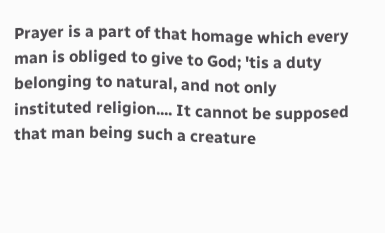Prayer is a part of that homage which every man is obliged to give to God; 'tis a duty belonging to natural, and not only instituted religion.... It cannot be supposed that man being such a creature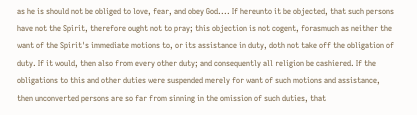as he is should not be obliged to love, fear, and obey God.... If hereunto it be objected, that such persons have not the Spirit, therefore ought not to pray; this objection is not cogent, forasmuch as neither the want of the Spirit's immediate motions to, or its assistance in duty, doth not take off the obligation of duty. If it would, then also from every other duty; and consequently all religion be cashiered. If the obligations to this and other duties were suspended merely for want of such motions and assistance, then unconverted persons are so far from sinning in the omission of such duties, that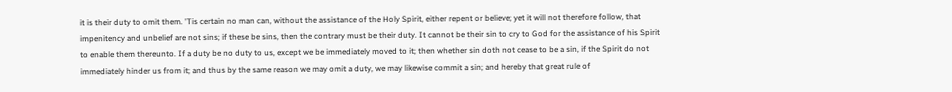it is their duty to omit them. 'Tis certain no man can, without the assistance of the Holy Spirit, either repent or believe; yet it will not therefore follow, that impenitency and unbelief are not sins; if these be sins, then the contrary must be their duty. It cannot be their sin to cry to God for the assistance of his Spirit to enable them thereunto. If a duty be no duty to us, except we be immediately moved to it; then whether sin doth not cease to be a sin, if the Spirit do not immediately hinder us from it; and thus by the same reason we may omit a duty, we may likewise commit a sin; and hereby that great rule of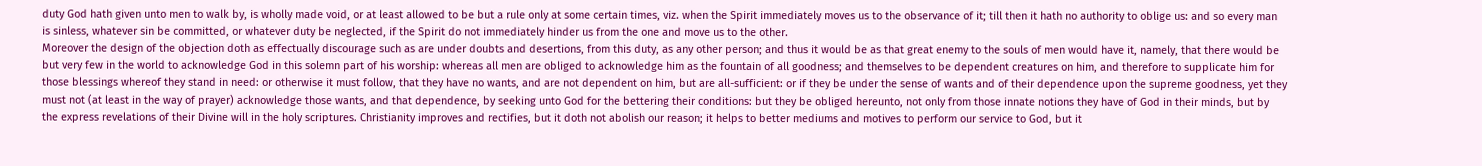duty God hath given unto men to walk by, is wholly made void, or at least allowed to be but a rule only at some certain times, viz. when the Spirit immediately moves us to the observance of it; till then it hath no authority to oblige us: and so every man is sinless, whatever sin be committed, or whatever duty be neglected, if the Spirit do not immediately hinder us from the one and move us to the other.
Moreover the design of the objection doth as effectually discourage such as are under doubts and desertions, from this duty, as any other person; and thus it would be as that great enemy to the souls of men would have it, namely, that there would be but very few in the world to acknowledge God in this solemn part of his worship: whereas all men are obliged to acknowledge him as the fountain of all goodness; and themselves to be dependent creatures on him, and therefore to supplicate him for those blessings whereof they stand in need: or otherwise it must follow, that they have no wants, and are not dependent on him, but are all-sufficient: or if they be under the sense of wants and of their dependence upon the supreme goodness, yet they must not (at least in the way of prayer) acknowledge those wants, and that dependence, by seeking unto God for the bettering their conditions: but they be obliged hereunto, not only from those innate notions they have of God in their minds, but by the express revelations of their Divine will in the holy scriptures. Christianity improves and rectifies, but it doth not abolish our reason; it helps to better mediums and motives to perform our service to God, but it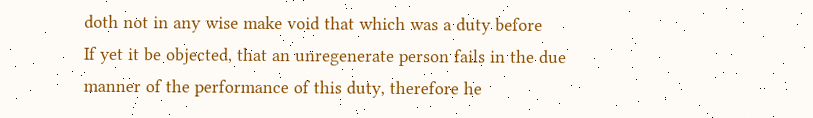doth not in any wise make void that which was a duty before
If yet it be objected, that an unregenerate person fails in the due manner of the performance of this duty, therefore he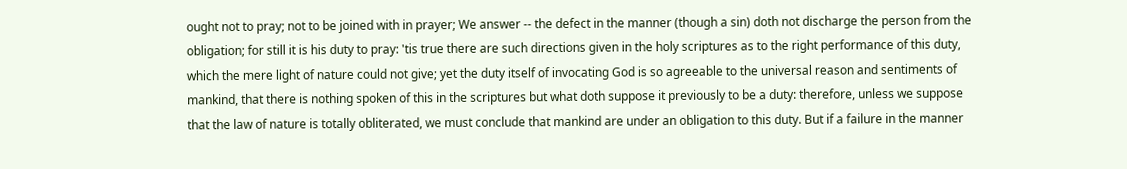ought not to pray; not to be joined with in prayer; We answer -- the defect in the manner (though a sin) doth not discharge the person from the obligation; for still it is his duty to pray: 'tis true there are such directions given in the holy scriptures as to the right performance of this duty, which the mere light of nature could not give; yet the duty itself of invocating God is so agreeable to the universal reason and sentiments of mankind, that there is nothing spoken of this in the scriptures but what doth suppose it previously to be a duty: therefore, unless we suppose that the law of nature is totally obliterated, we must conclude that mankind are under an obligation to this duty. But if a failure in the manner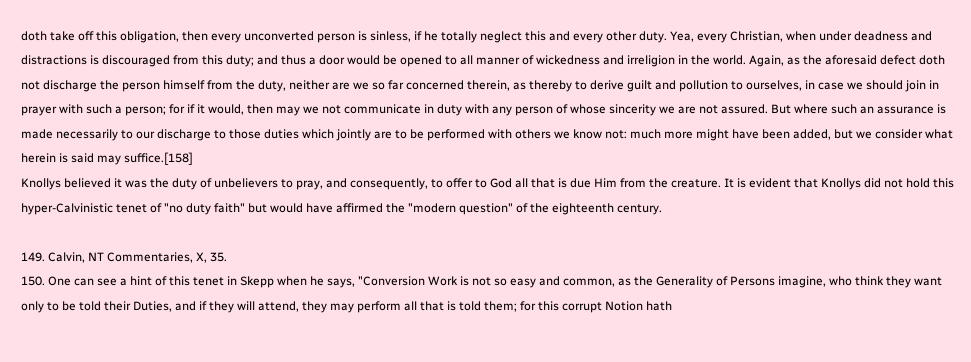doth take off this obligation, then every unconverted person is sinless, if he totally neglect this and every other duty. Yea, every Christian, when under deadness and distractions is discouraged from this duty; and thus a door would be opened to all manner of wickedness and irreligion in the world. Again, as the aforesaid defect doth not discharge the person himself from the duty, neither are we so far concerned therein, as thereby to derive guilt and pollution to ourselves, in case we should join in prayer with such a person; for if it would, then may we not communicate in duty with any person of whose sincerity we are not assured. But where such an assurance is made necessarily to our discharge to those duties which jointly are to be performed with others we know not: much more might have been added, but we consider what herein is said may suffice.[158]
Knollys believed it was the duty of unbelievers to pray, and consequently, to offer to God all that is due Him from the creature. It is evident that Knollys did not hold this hyper-Calvinistic tenet of "no duty faith" but would have affirmed the "modern question" of the eighteenth century.

149. Calvin, NT Commentaries, X, 35.
150. One can see a hint of this tenet in Skepp when he says, "Conversion Work is not so easy and common, as the Generality of Persons imagine, who think they want only to be told their Duties, and if they will attend, they may perform all that is told them; for this corrupt Notion hath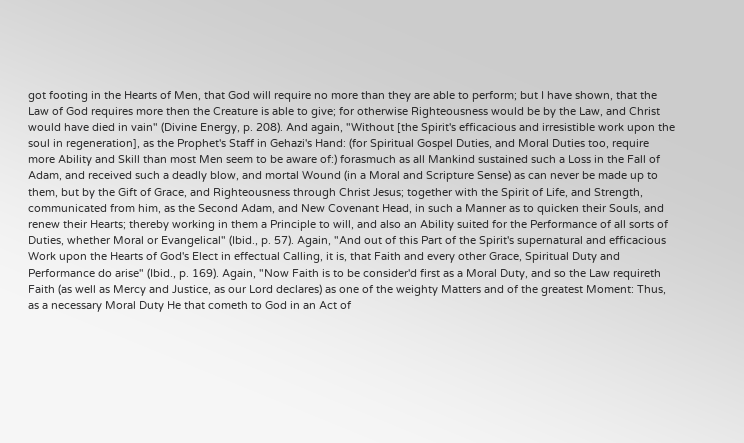got footing in the Hearts of Men, that God will require no more than they are able to perform; but I have shown, that the Law of God requires more then the Creature is able to give; for otherwise Righteousness would be by the Law, and Christ would have died in vain" (Divine Energy, p. 208). And again, "Without [the Spirit's efficacious and irresistible work upon the soul in regeneration], as the Prophet's Staff in Gehazi's Hand: (for Spiritual Gospel Duties, and Moral Duties too, require more Ability and Skill than most Men seem to be aware of:) forasmuch as all Mankind sustained such a Loss in the Fall of Adam, and received such a deadly blow, and mortal Wound (in a Moral and Scripture Sense) as can never be made up to them, but by the Gift of Grace, and Righteousness through Christ Jesus; together with the Spirit of Life, and Strength, communicated from him, as the Second Adam, and New Covenant Head, in such a Manner as to quicken their Souls, and renew their Hearts; thereby working in them a Principle to will, and also an Ability suited for the Performance of all sorts of Duties, whether Moral or Evangelical" (Ibid., p. 57). Again, "And out of this Part of the Spirit's supernatural and efficacious Work upon the Hearts of God's Elect in effectual Calling, it is, that Faith and every other Grace, Spiritual Duty and Performance do arise" (Ibid., p. 169). Again, "Now Faith is to be consider'd first as a Moral Duty, and so the Law requireth Faith (as well as Mercy and Justice, as our Lord declares) as one of the weighty Matters and of the greatest Moment: Thus, as a necessary Moral Duty He that cometh to God in an Act of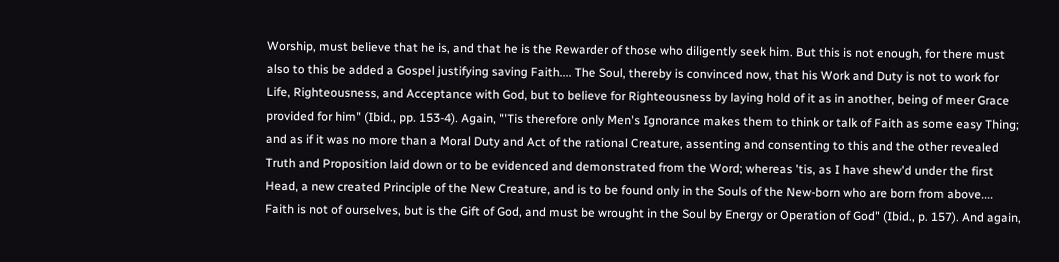Worship, must believe that he is, and that he is the Rewarder of those who diligently seek him. But this is not enough, for there must also to this be added a Gospel justifying saving Faith.... The Soul, thereby is convinced now, that his Work and Duty is not to work for Life, Righteousness, and Acceptance with God, but to believe for Righteousness by laying hold of it as in another, being of meer Grace provided for him" (Ibid., pp. 153-4). Again, "'Tis therefore only Men's Ignorance makes them to think or talk of Faith as some easy Thing; and as if it was no more than a Moral Duty and Act of the rational Creature, assenting and consenting to this and the other revealed Truth and Proposition laid down or to be evidenced and demonstrated from the Word; whereas 'tis, as I have shew'd under the first Head, a new created Principle of the New Creature, and is to be found only in the Souls of the New-born who are born from above.... Faith is not of ourselves, but is the Gift of God, and must be wrought in the Soul by Energy or Operation of God" (Ibid., p. 157). And again,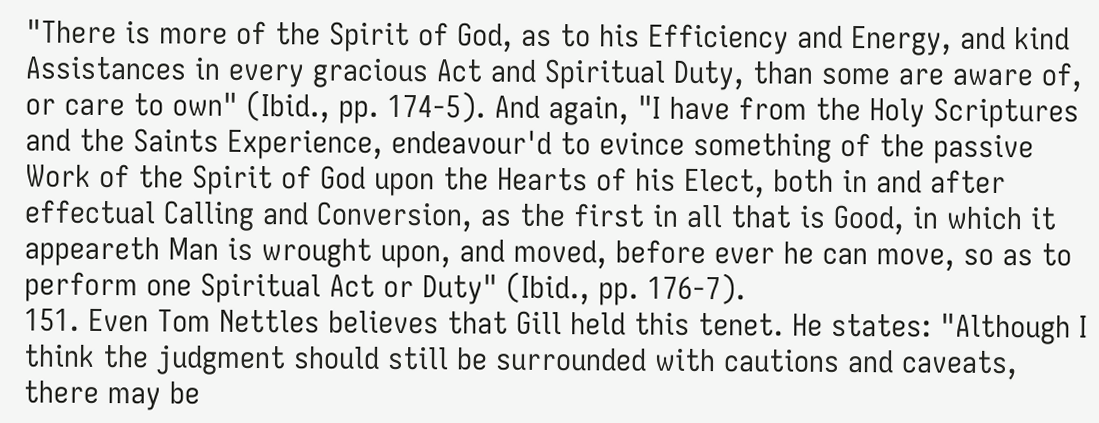"There is more of the Spirit of God, as to his Efficiency and Energy, and kind Assistances in every gracious Act and Spiritual Duty, than some are aware of, or care to own" (Ibid., pp. 174-5). And again, "I have from the Holy Scriptures and the Saints Experience, endeavour'd to evince something of the passive Work of the Spirit of God upon the Hearts of his Elect, both in and after effectual Calling and Conversion, as the first in all that is Good, in which it appeareth Man is wrought upon, and moved, before ever he can move, so as to perform one Spiritual Act or Duty" (Ibid., pp. 176-7).
151. Even Tom Nettles believes that Gill held this tenet. He states: "Although I think the judgment should still be surrounded with cautions and caveats, there may be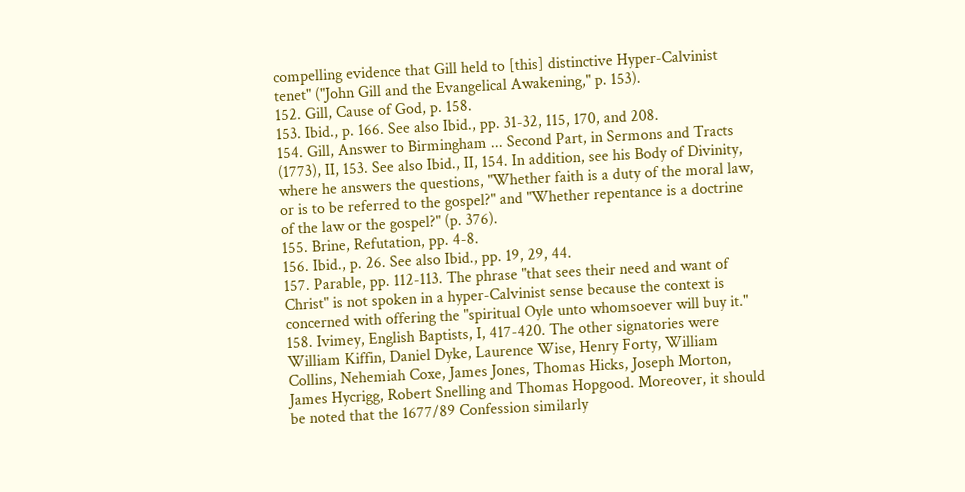compelling evidence that Gill held to [this] distinctive Hyper-Calvinist tenet" ("John Gill and the Evangelical Awakening," p. 153).
152. Gill, Cause of God, p. 158.
153. Ibid., p. 166. See also Ibid., pp. 31-32, 115, 170, and 208.
154. Gill, Answer to Birmingham ... Second Part, in Sermons and Tracts (1773), II, 153. See also Ibid., II, 154. In addition, see his Body of Divinity, where he answers the questions, "Whether faith is a duty of the moral law, or is to be referred to the gospel?" and "Whether repentance is a doctrine of the law or the gospel?" (p. 376).
155. Brine, Refutation, pp. 4-8.
156. Ibid., p. 26. See also Ibid., pp. 19, 29, 44.
157. Parable, pp. 112-113. The phrase "that sees their need and want of Christ" is not spoken in a hyper-Calvinist sense because the context is concerned with offering the "spiritual Oyle unto whomsoever will buy it."
158. Ivimey, English Baptists, I, 417-420. The other signatories were William Kiffin, Daniel Dyke, Laurence Wise, Henry Forty, William Collins, Nehemiah Coxe, James Jones, Thomas Hicks, Joseph Morton, James Hycrigg, Robert Snelling and Thomas Hopgood. Moreover, it should be noted that the 1677/89 Confession similarly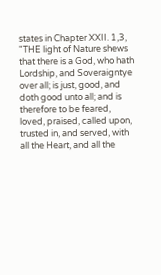states in Chapter XXII. 1,3, "THE light of Nature shews that there is a God, who hath Lordship, and Soveraigntye over all; is just, good, and doth good unto all; and is therefore to be feared, loved, praised, called upon, trusted in, and served, with all the Heart, and all the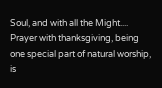Soul, and with all the Might.... Prayer with thanksgiving, being one special part of natural worship, is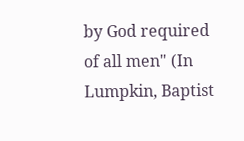by God required of all men" (In Lumpkin, Baptist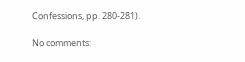Confessions, pp. 280-281).

No comments: